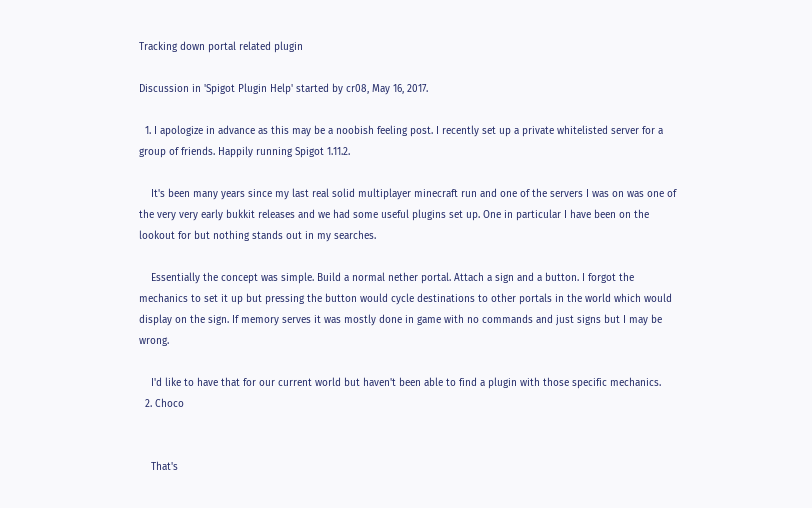Tracking down portal related plugin

Discussion in 'Spigot Plugin Help' started by cr08, May 16, 2017.

  1. I apologize in advance as this may be a noobish feeling post. I recently set up a private whitelisted server for a group of friends. Happily running Spigot 1.11.2.

    It's been many years since my last real solid multiplayer minecraft run and one of the servers I was on was one of the very very early bukkit releases and we had some useful plugins set up. One in particular I have been on the lookout for but nothing stands out in my searches.

    Essentially the concept was simple. Build a normal nether portal. Attach a sign and a button. I forgot the mechanics to set it up but pressing the button would cycle destinations to other portals in the world which would display on the sign. If memory serves it was mostly done in game with no commands and just signs but I may be wrong.

    I'd like to have that for our current world but haven't been able to find a plugin with those specific mechanics.
  2. Choco


    That's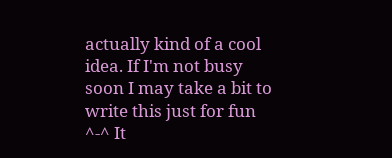actually kind of a cool idea. If I'm not busy soon I may take a bit to write this just for fun ^-^ It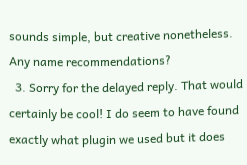sounds simple, but creative nonetheless. Any name recommendations?
  3. Sorry for the delayed reply. That would certainly be cool! I do seem to have found exactly what plugin we used but it does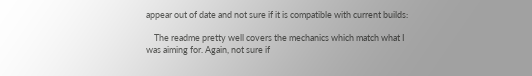appear out of date and not sure if it is compatible with current builds:

    The readme pretty well covers the mechanics which match what I was aiming for. Again, not sure if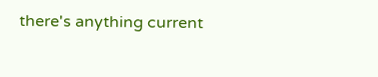there's anything current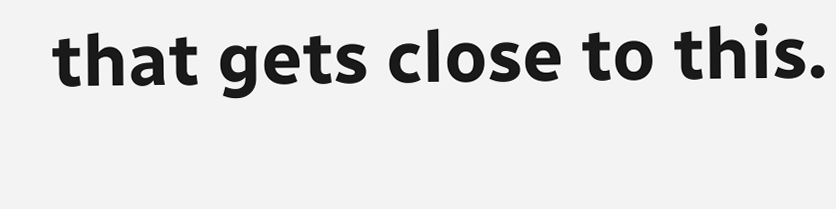that gets close to this.